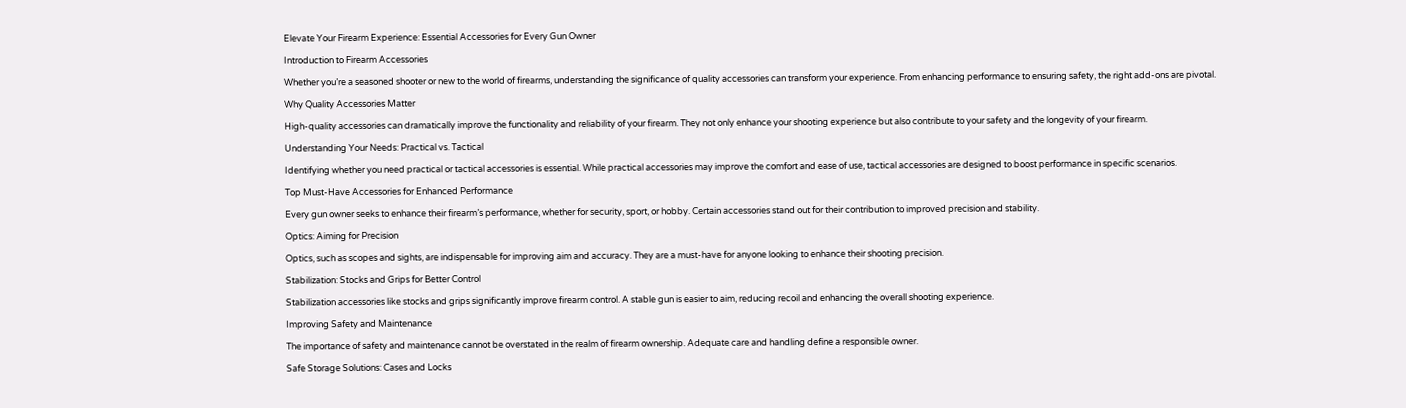Elevate Your Firearm Experience: Essential Accessories for Every Gun Owner

Introduction to Firearm Accessories

Whether you’re a seasoned shooter or new to the world of firearms, understanding the significance of quality accessories can transform your experience. From enhancing performance to ensuring safety, the right add-ons are pivotal.

Why Quality Accessories Matter

High-quality accessories can dramatically improve the functionality and reliability of your firearm. They not only enhance your shooting experience but also contribute to your safety and the longevity of your firearm.

Understanding Your Needs: Practical vs. Tactical

Identifying whether you need practical or tactical accessories is essential. While practical accessories may improve the comfort and ease of use, tactical accessories are designed to boost performance in specific scenarios.

Top Must-Have Accessories for Enhanced Performance

Every gun owner seeks to enhance their firearm’s performance, whether for security, sport, or hobby. Certain accessories stand out for their contribution to improved precision and stability.

Optics: Aiming for Precision

Optics, such as scopes and sights, are indispensable for improving aim and accuracy. They are a must-have for anyone looking to enhance their shooting precision.

Stabilization: Stocks and Grips for Better Control

Stabilization accessories like stocks and grips significantly improve firearm control. A stable gun is easier to aim, reducing recoil and enhancing the overall shooting experience.

Improving Safety and Maintenance

The importance of safety and maintenance cannot be overstated in the realm of firearm ownership. Adequate care and handling define a responsible owner.

Safe Storage Solutions: Cases and Locks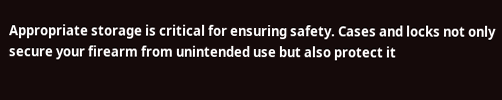Appropriate storage is critical for ensuring safety. Cases and locks not only secure your firearm from unintended use but also protect it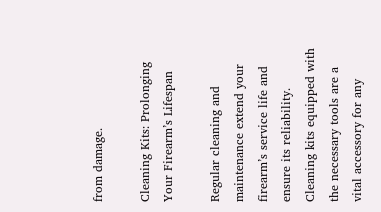from damage.

Cleaning Kits: Prolonging Your Firearm’s Lifespan

Regular cleaning and maintenance extend your firearm’s service life and ensure its reliability. Cleaning kits equipped with the necessary tools are a vital accessory for any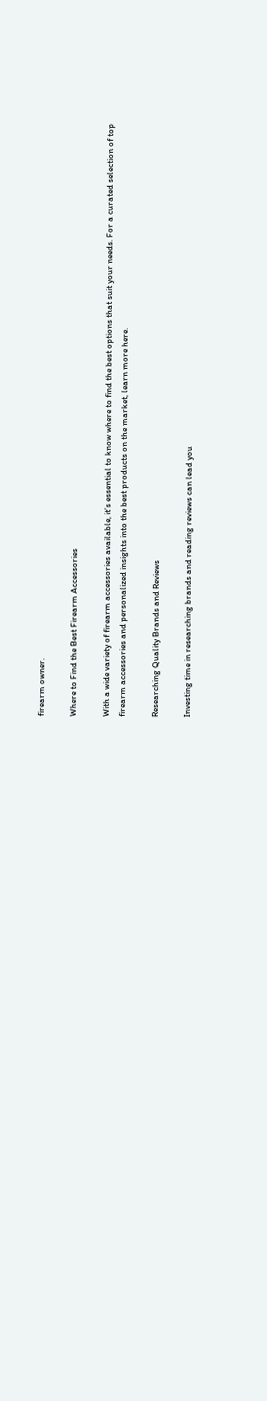firearm owner.

Where to Find the Best Firearm Accessories

With a wide variety of firearm accessories available, it’s essential to know where to find the best options that suit your needs. For a curated selection of top firearm accessories and personalized insights into the best products on the market, learn more here.

Researching Quality Brands and Reviews

Investing time in researching brands and reading reviews can lead you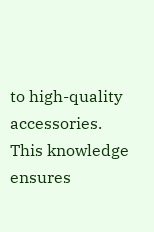to high-quality accessories. This knowledge ensures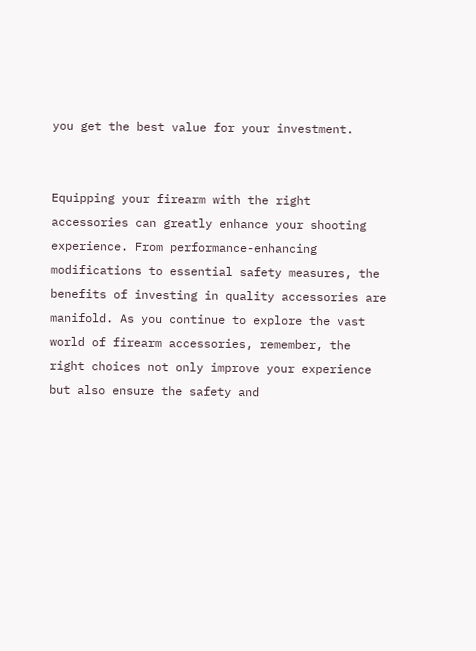you get the best value for your investment.


Equipping your firearm with the right accessories can greatly enhance your shooting experience. From performance-enhancing modifications to essential safety measures, the benefits of investing in quality accessories are manifold. As you continue to explore the vast world of firearm accessories, remember, the right choices not only improve your experience but also ensure the safety and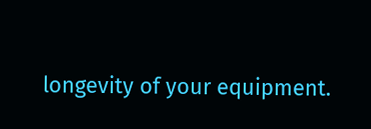longevity of your equipment.